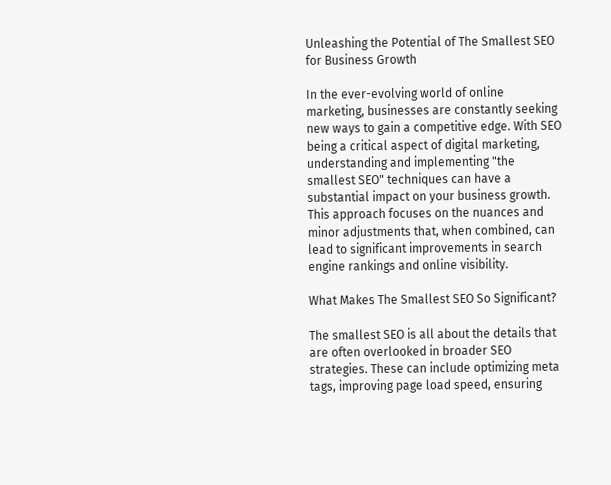Unleashing the Potential of The Smallest SEO for Business Growth

In the ever-evolving world of online marketing, businesses are constantly seeking new ways to gain a competitive edge. With SEO being a critical aspect of digital marketing, understanding and implementing "the smallest SEO" techniques can have a substantial impact on your business growth. This approach focuses on the nuances and minor adjustments that, when combined, can lead to significant improvements in search engine rankings and online visibility.

What Makes The Smallest SEO So Significant?

The smallest SEO is all about the details that are often overlooked in broader SEO strategies. These can include optimizing meta tags, improving page load speed, ensuring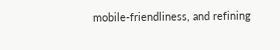mobile-friendliness, and refining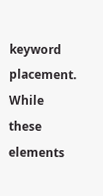keyword placement. While these elements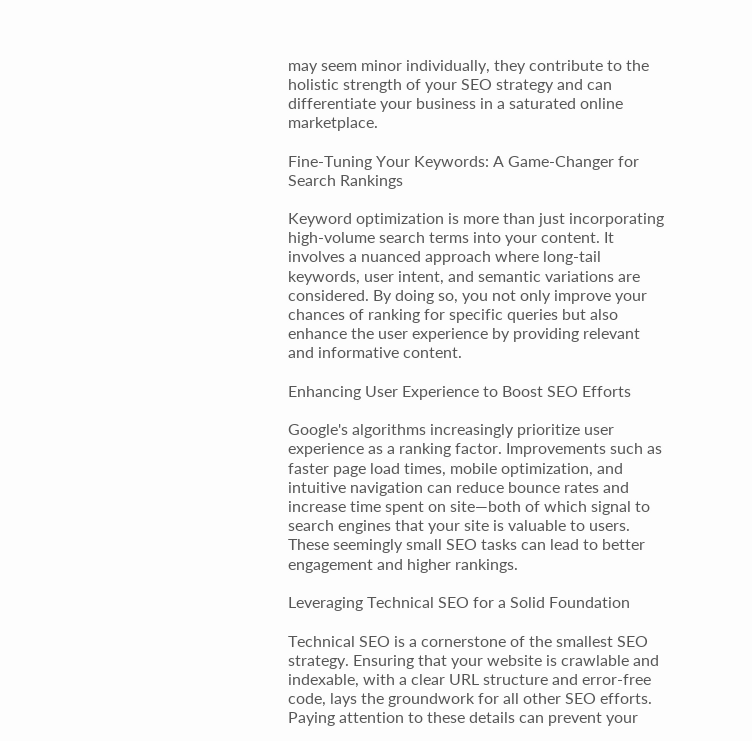may seem minor individually, they contribute to the holistic strength of your SEO strategy and can differentiate your business in a saturated online marketplace.

Fine-Tuning Your Keywords: A Game-Changer for Search Rankings

Keyword optimization is more than just incorporating high-volume search terms into your content. It involves a nuanced approach where long-tail keywords, user intent, and semantic variations are considered. By doing so, you not only improve your chances of ranking for specific queries but also enhance the user experience by providing relevant and informative content.

Enhancing User Experience to Boost SEO Efforts

Google's algorithms increasingly prioritize user experience as a ranking factor. Improvements such as faster page load times, mobile optimization, and intuitive navigation can reduce bounce rates and increase time spent on site—both of which signal to search engines that your site is valuable to users. These seemingly small SEO tasks can lead to better engagement and higher rankings.

Leveraging Technical SEO for a Solid Foundation

Technical SEO is a cornerstone of the smallest SEO strategy. Ensuring that your website is crawlable and indexable, with a clear URL structure and error-free code, lays the groundwork for all other SEO efforts. Paying attention to these details can prevent your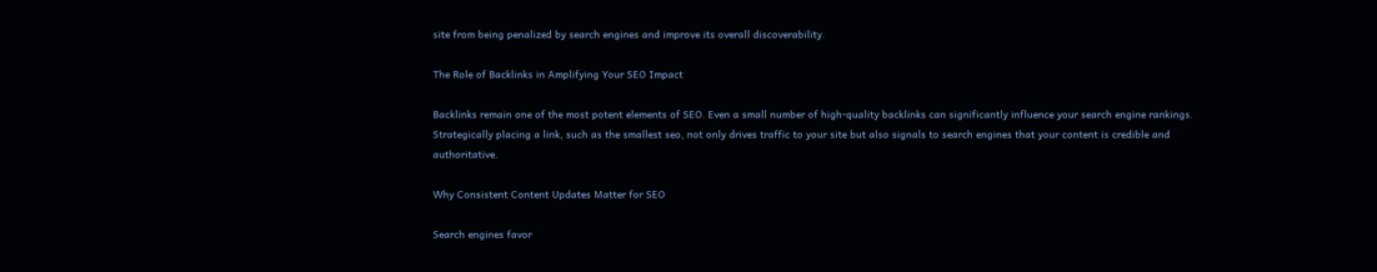site from being penalized by search engines and improve its overall discoverability.

The Role of Backlinks in Amplifying Your SEO Impact

Backlinks remain one of the most potent elements of SEO. Even a small number of high-quality backlinks can significantly influence your search engine rankings. Strategically placing a link, such as the smallest seo, not only drives traffic to your site but also signals to search engines that your content is credible and authoritative.

Why Consistent Content Updates Matter for SEO

Search engines favor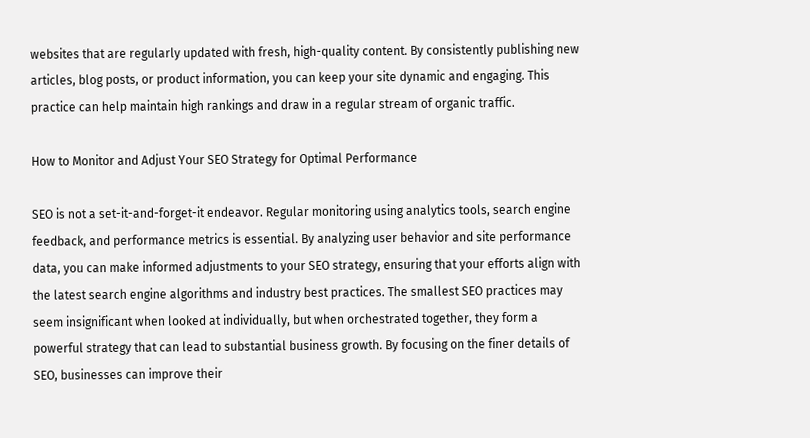websites that are regularly updated with fresh, high-quality content. By consistently publishing new articles, blog posts, or product information, you can keep your site dynamic and engaging. This practice can help maintain high rankings and draw in a regular stream of organic traffic.

How to Monitor and Adjust Your SEO Strategy for Optimal Performance

SEO is not a set-it-and-forget-it endeavor. Regular monitoring using analytics tools, search engine feedback, and performance metrics is essential. By analyzing user behavior and site performance data, you can make informed adjustments to your SEO strategy, ensuring that your efforts align with the latest search engine algorithms and industry best practices. The smallest SEO practices may seem insignificant when looked at individually, but when orchestrated together, they form a powerful strategy that can lead to substantial business growth. By focusing on the finer details of SEO, businesses can improve their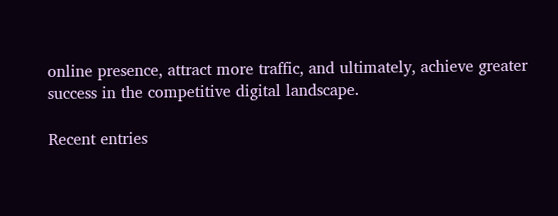online presence, attract more traffic, and ultimately, achieve greater success in the competitive digital landscape.

Recent entries